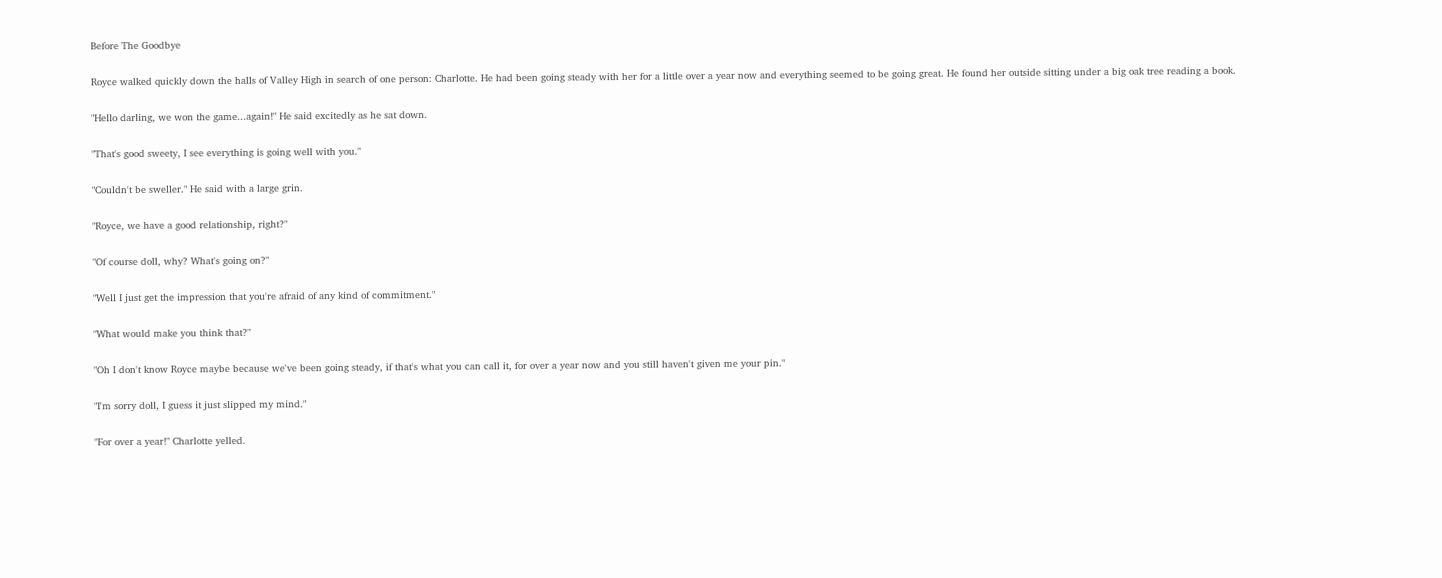Before The Goodbye

Royce walked quickly down the halls of Valley High in search of one person: Charlotte. He had been going steady with her for a little over a year now and everything seemed to be going great. He found her outside sitting under a big oak tree reading a book.

"Hello darling, we won the game...again!" He said excitedly as he sat down.

"That's good sweety, I see everything is going well with you."

"Couldn't be sweller." He said with a large grin.

"Royce, we have a good relationship, right?"

"Of course doll, why? What's going on?"

"Well I just get the impression that you're afraid of any kind of commitment."

"What would make you think that?"

"Oh I don't know Royce maybe because we've been going steady, if that's what you can call it, for over a year now and you still haven't given me your pin."

"I'm sorry doll, I guess it just slipped my mind."

"For over a year!" Charlotte yelled.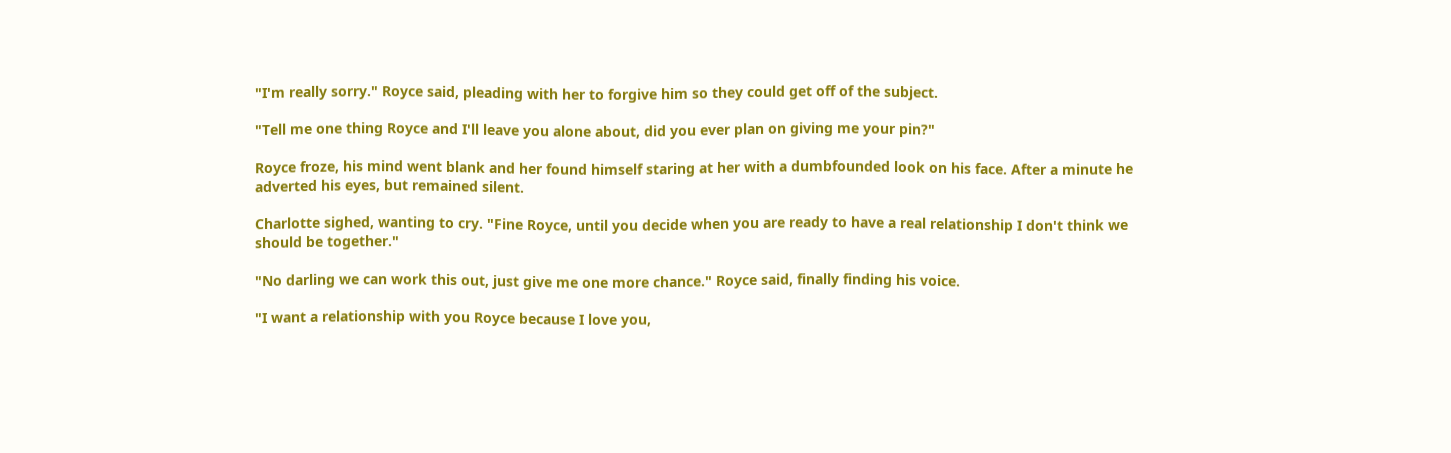"I'm really sorry." Royce said, pleading with her to forgive him so they could get off of the subject.

"Tell me one thing Royce and I'll leave you alone about, did you ever plan on giving me your pin?"

Royce froze, his mind went blank and her found himself staring at her with a dumbfounded look on his face. After a minute he adverted his eyes, but remained silent.

Charlotte sighed, wanting to cry. "Fine Royce, until you decide when you are ready to have a real relationship I don't think we should be together."

"No darling we can work this out, just give me one more chance." Royce said, finally finding his voice.

"I want a relationship with you Royce because I love you,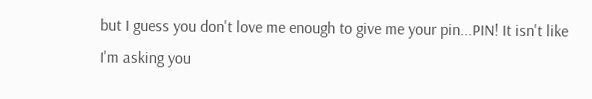but I guess you don't love me enough to give me your pin...PIN! It isn't like I'm asking you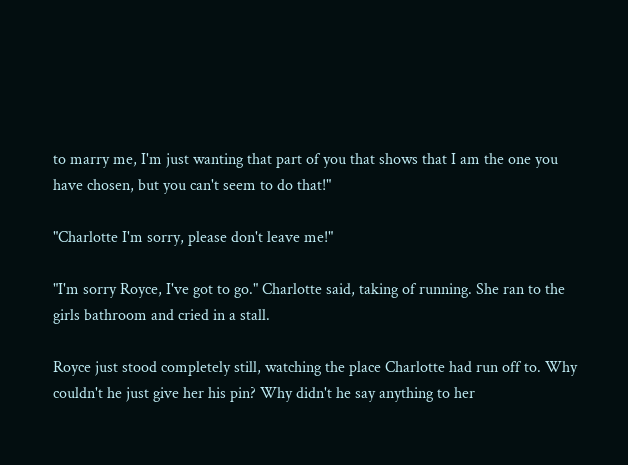to marry me, I'm just wanting that part of you that shows that I am the one you have chosen, but you can't seem to do that!"

"Charlotte I'm sorry, please don't leave me!"

"I'm sorry Royce, I've got to go." Charlotte said, taking of running. She ran to the girls bathroom and cried in a stall.

Royce just stood completely still, watching the place Charlotte had run off to. Why couldn't he just give her his pin? Why didn't he say anything to her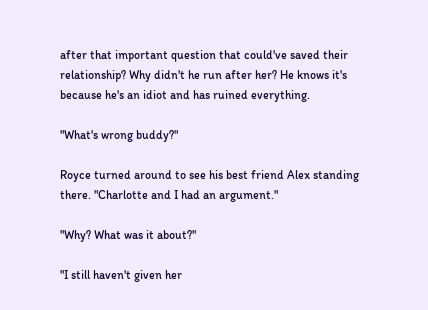after that important question that could've saved their relationship? Why didn't he run after her? He knows it's because he's an idiot and has ruined everything.

"What's wrong buddy?"

Royce turned around to see his best friend Alex standing there. "Charlotte and I had an argument."

"Why? What was it about?"

"I still haven't given her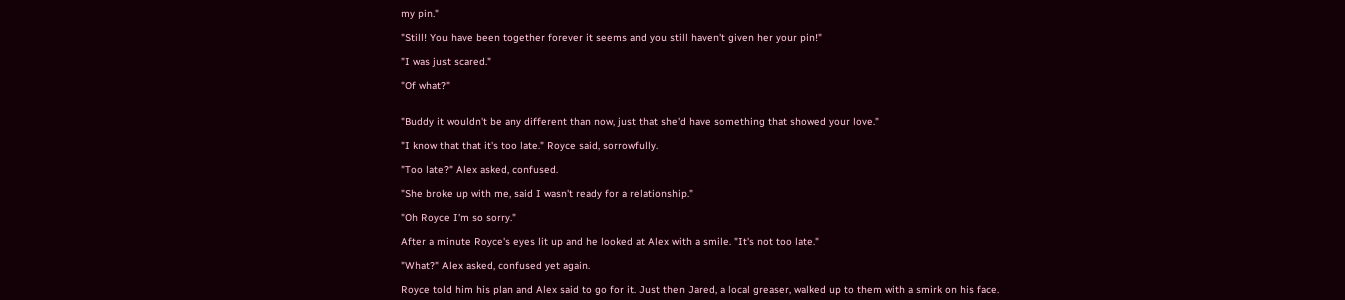my pin."

"Still! You have been together forever it seems and you still haven't given her your pin!"

"I was just scared."

"Of what?"


"Buddy it wouldn't be any different than now, just that she'd have something that showed your love."

"I know that that it's too late." Royce said, sorrowfully.

"Too late?" Alex asked, confused.

"She broke up with me, said I wasn't ready for a relationship."

"Oh Royce I'm so sorry."

After a minute Royce's eyes lit up and he looked at Alex with a smile. "It's not too late."

"What?" Alex asked, confused yet again.

Royce told him his plan and Alex said to go for it. Just then Jared, a local greaser, walked up to them with a smirk on his face.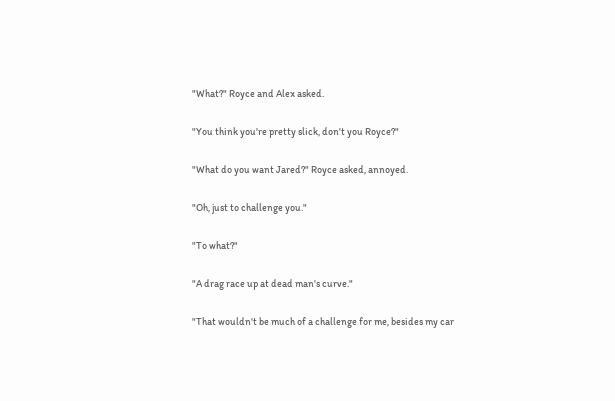"What?" Royce and Alex asked.

"You think you're pretty slick, don't you Royce?"

"What do you want Jared?" Royce asked, annoyed.

"Oh, just to challenge you."

"To what?"

"A drag race up at dead man's curve."

"That wouldn't be much of a challenge for me, besides my car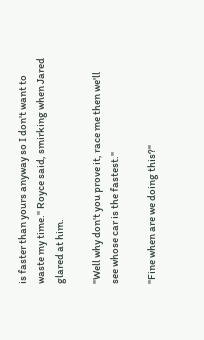is faster than yours anyway so I don't want to waste my time." Royce said, smirking when Jared glared at him.

"Well why don't you prove it, race me then we'll see whose car is the fastest."

"Fine when are we doing this?"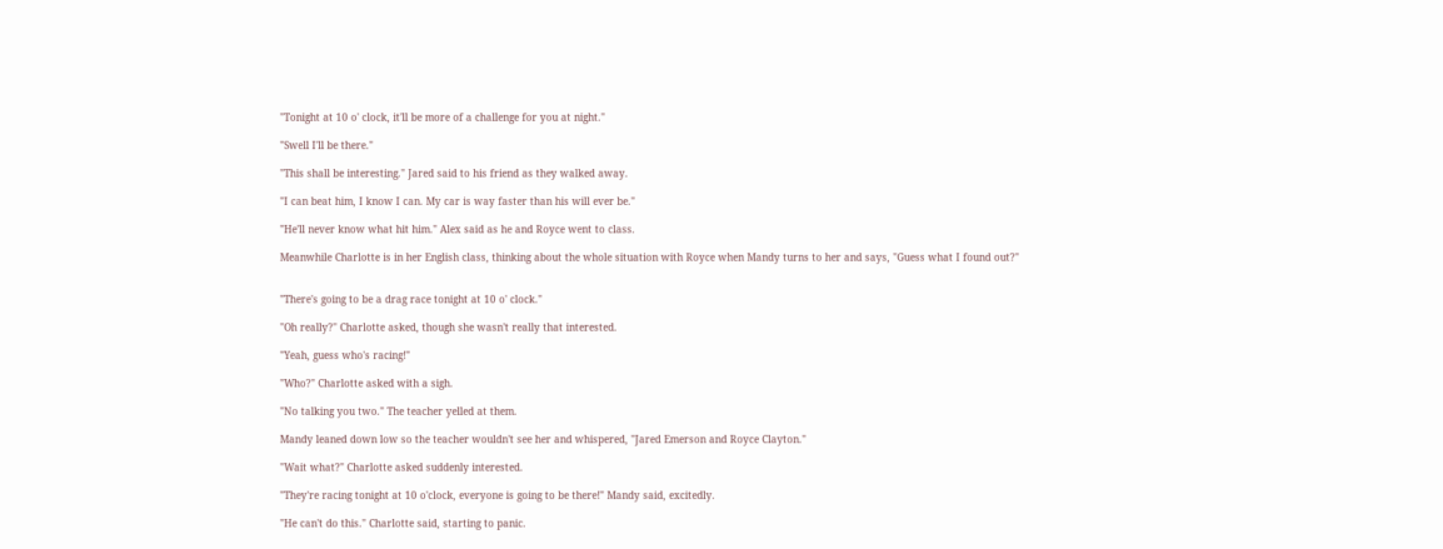"Tonight at 10 o' clock, it'll be more of a challenge for you at night."

"Swell I'll be there."

"This shall be interesting." Jared said to his friend as they walked away.

"I can beat him, I know I can. My car is way faster than his will ever be."

"He'll never know what hit him." Alex said as he and Royce went to class.

Meanwhile Charlotte is in her English class, thinking about the whole situation with Royce when Mandy turns to her and says, "Guess what I found out?"


"There's going to be a drag race tonight at 10 o' clock."

"Oh really?" Charlotte asked, though she wasn't really that interested.

"Yeah, guess who's racing!"

"Who?" Charlotte asked with a sigh.

"No talking you two." The teacher yelled at them.

Mandy leaned down low so the teacher wouldn't see her and whispered, "Jared Emerson and Royce Clayton."

"Wait what?" Charlotte asked suddenly interested.

"They're racing tonight at 10 o'clock, everyone is going to be there!" Mandy said, excitedly.

"He can't do this." Charlotte said, starting to panic.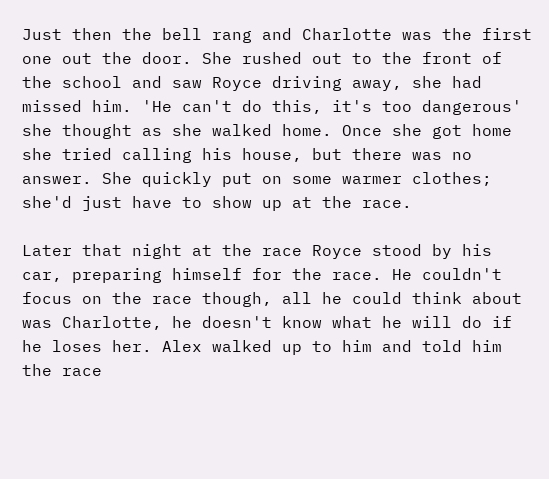Just then the bell rang and Charlotte was the first one out the door. She rushed out to the front of the school and saw Royce driving away, she had missed him. 'He can't do this, it's too dangerous' she thought as she walked home. Once she got home she tried calling his house, but there was no answer. She quickly put on some warmer clothes; she'd just have to show up at the race.

Later that night at the race Royce stood by his car, preparing himself for the race. He couldn't focus on the race though, all he could think about was Charlotte, he doesn't know what he will do if he loses her. Alex walked up to him and told him the race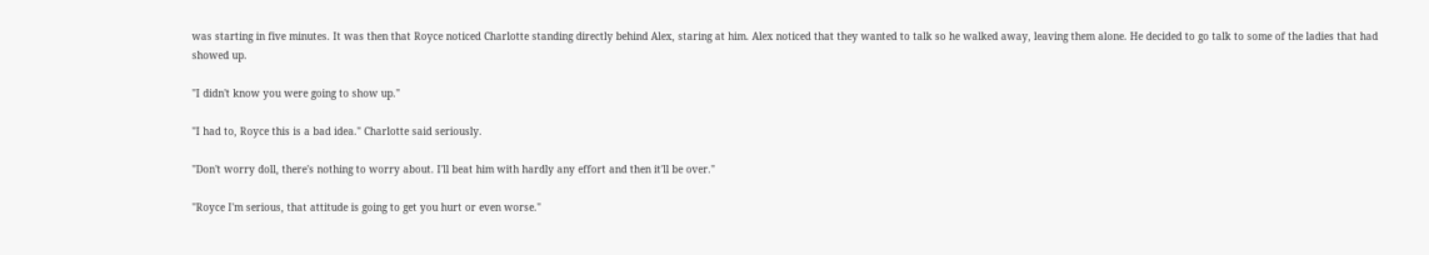was starting in five minutes. It was then that Royce noticed Charlotte standing directly behind Alex, staring at him. Alex noticed that they wanted to talk so he walked away, leaving them alone. He decided to go talk to some of the ladies that had showed up.

"I didn't know you were going to show up."

"I had to, Royce this is a bad idea." Charlotte said seriously.

"Don't worry doll, there's nothing to worry about. I'll beat him with hardly any effort and then it'll be over."

"Royce I'm serious, that attitude is going to get you hurt or even worse."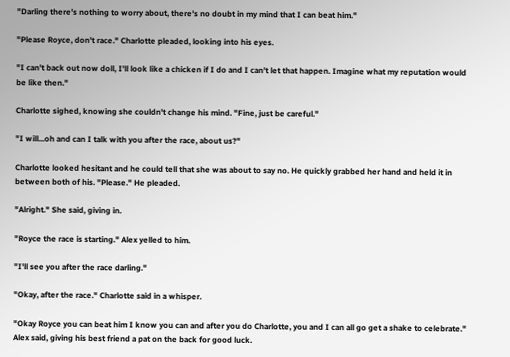"Darling there's nothing to worry about, there's no doubt in my mind that I can beat him."

"Please Royce, don't race." Charlotte pleaded, looking into his eyes.

"I can't back out now doll, I'll look like a chicken if I do and I can't let that happen. Imagine what my reputation would be like then."

Charlotte sighed, knowing she couldn't change his mind. "Fine, just be careful."

"I will...oh and can I talk with you after the race, about us?"

Charlotte looked hesitant and he could tell that she was about to say no. He quickly grabbed her hand and held it in between both of his. "Please." He pleaded.

"Alright." She said, giving in.

"Royce the race is starting." Alex yelled to him.

"I'll see you after the race darling."

"Okay, after the race." Charlotte said in a whisper.

"Okay Royce you can beat him I know you can and after you do Charlotte, you and I can all go get a shake to celebrate." Alex said, giving his best friend a pat on the back for good luck.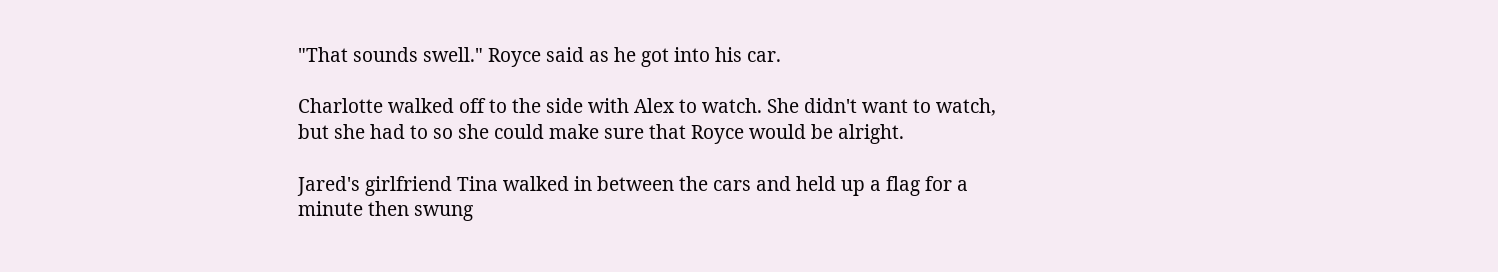"That sounds swell." Royce said as he got into his car.

Charlotte walked off to the side with Alex to watch. She didn't want to watch, but she had to so she could make sure that Royce would be alright.

Jared's girlfriend Tina walked in between the cars and held up a flag for a minute then swung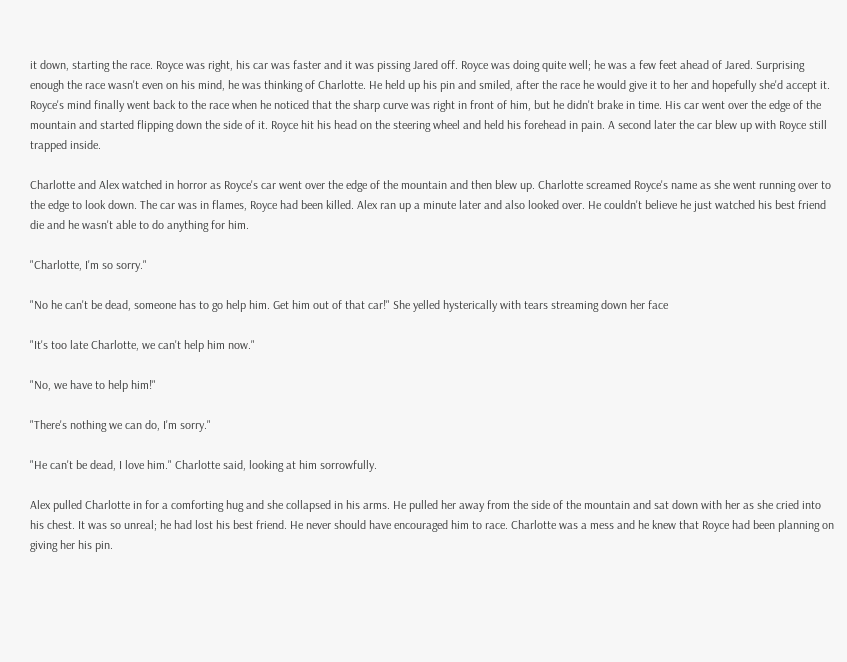it down, starting the race. Royce was right, his car was faster and it was pissing Jared off. Royce was doing quite well; he was a few feet ahead of Jared. Surprising enough the race wasn't even on his mind, he was thinking of Charlotte. He held up his pin and smiled, after the race he would give it to her and hopefully she'd accept it. Royce's mind finally went back to the race when he noticed that the sharp curve was right in front of him, but he didn't brake in time. His car went over the edge of the mountain and started flipping down the side of it. Royce hit his head on the steering wheel and held his forehead in pain. A second later the car blew up with Royce still trapped inside.

Charlotte and Alex watched in horror as Royce's car went over the edge of the mountain and then blew up. Charlotte screamed Royce's name as she went running over to the edge to look down. The car was in flames, Royce had been killed. Alex ran up a minute later and also looked over. He couldn't believe he just watched his best friend die and he wasn't able to do anything for him.

"Charlotte, I'm so sorry."

"No he can't be dead, someone has to go help him. Get him out of that car!" She yelled hysterically with tears streaming down her face

"It's too late Charlotte, we can't help him now."

"No, we have to help him!"

"There's nothing we can do, I'm sorry."

"He can't be dead, I love him." Charlotte said, looking at him sorrowfully.

Alex pulled Charlotte in for a comforting hug and she collapsed in his arms. He pulled her away from the side of the mountain and sat down with her as she cried into his chest. It was so unreal; he had lost his best friend. He never should have encouraged him to race. Charlotte was a mess and he knew that Royce had been planning on giving her his pin.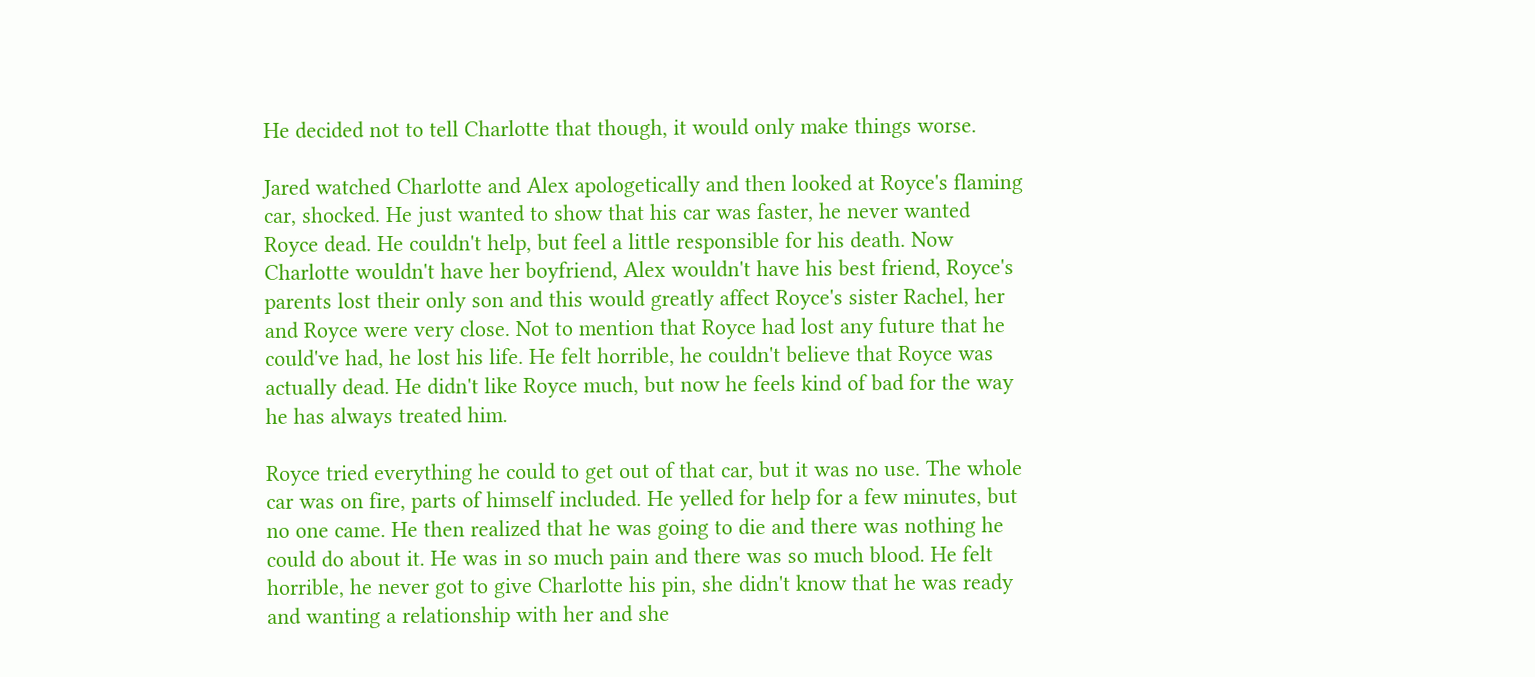He decided not to tell Charlotte that though, it would only make things worse.

Jared watched Charlotte and Alex apologetically and then looked at Royce's flaming car, shocked. He just wanted to show that his car was faster, he never wanted Royce dead. He couldn't help, but feel a little responsible for his death. Now Charlotte wouldn't have her boyfriend, Alex wouldn't have his best friend, Royce's parents lost their only son and this would greatly affect Royce's sister Rachel, her and Royce were very close. Not to mention that Royce had lost any future that he could've had, he lost his life. He felt horrible, he couldn't believe that Royce was actually dead. He didn't like Royce much, but now he feels kind of bad for the way he has always treated him.

Royce tried everything he could to get out of that car, but it was no use. The whole car was on fire, parts of himself included. He yelled for help for a few minutes, but no one came. He then realized that he was going to die and there was nothing he could do about it. He was in so much pain and there was so much blood. He felt horrible, he never got to give Charlotte his pin, she didn't know that he was ready and wanting a relationship with her and she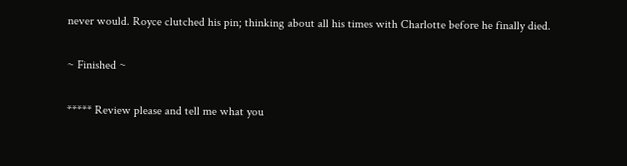never would. Royce clutched his pin; thinking about all his times with Charlotte before he finally died.

~ Finished ~

***** Review please and tell me what you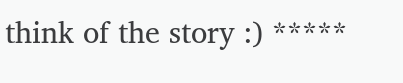think of the story :) *****